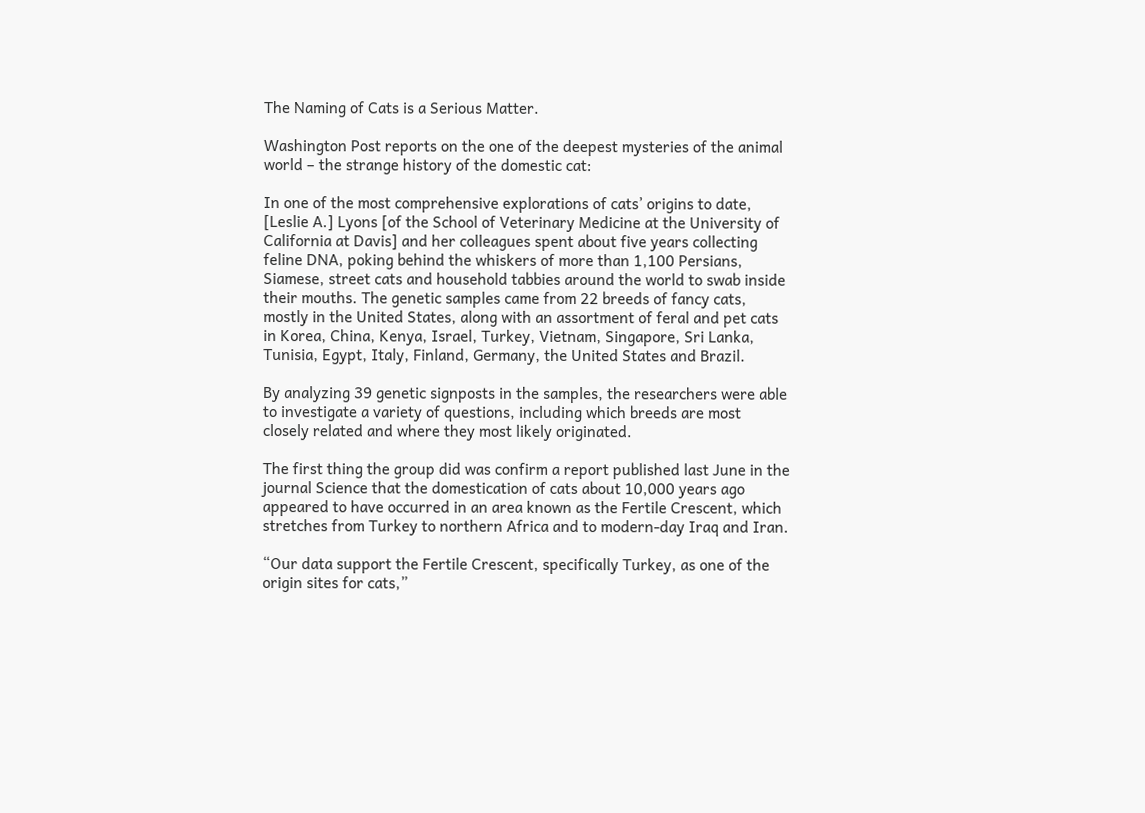The Naming of Cats is a Serious Matter.

Washington Post reports on the one of the deepest mysteries of the animal world – the strange history of the domestic cat:

In one of the most comprehensive explorations of cats’ origins to date, [Leslie A.] Lyons [of the School of Veterinary Medicine at the University of California at Davis] and her colleagues spent about five years collecting feline DNA, poking behind the whiskers of more than 1,100 Persians, Siamese, street cats and household tabbies around the world to swab inside their mouths. The genetic samples came from 22 breeds of fancy cats, mostly in the United States, along with an assortment of feral and pet cats in Korea, China, Kenya, Israel, Turkey, Vietnam, Singapore, Sri Lanka, Tunisia, Egypt, Italy, Finland, Germany, the United States and Brazil.

By analyzing 39 genetic signposts in the samples, the researchers were able to investigate a variety of questions, including which breeds are most closely related and where they most likely originated.

The first thing the group did was confirm a report published last June in the journal Science that the domestication of cats about 10,000 years ago appeared to have occurred in an area known as the Fertile Crescent, which stretches from Turkey to northern Africa and to modern-day Iraq and Iran.

“Our data support the Fertile Crescent, specifically Turkey, as one of the origin sites for cats,”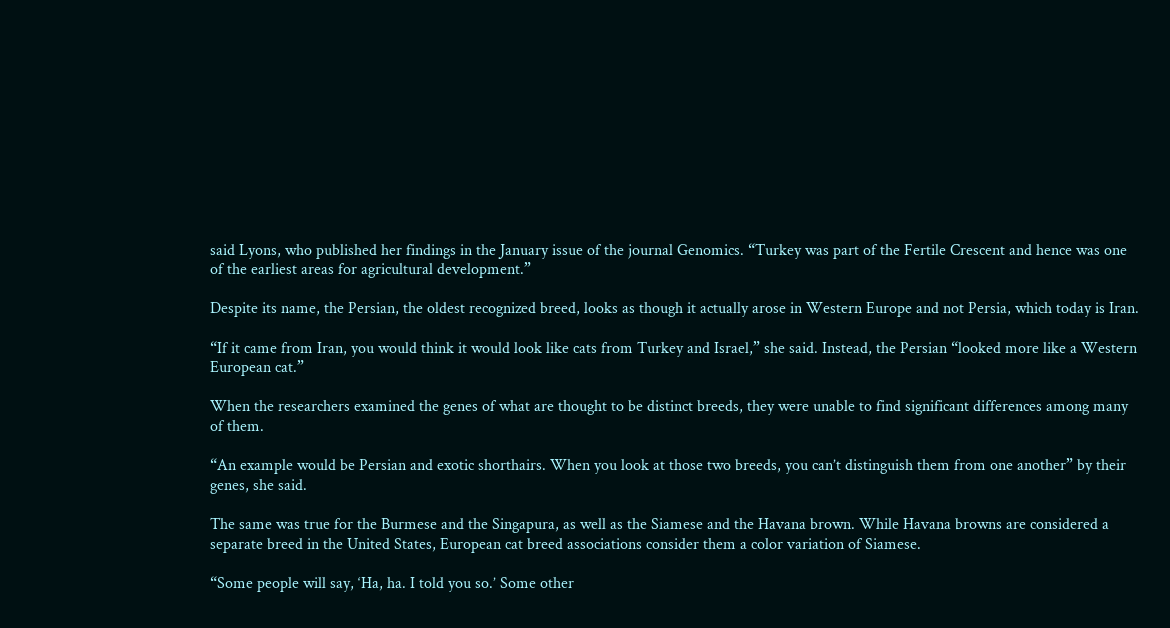said Lyons, who published her findings in the January issue of the journal Genomics. “Turkey was part of the Fertile Crescent and hence was one of the earliest areas for agricultural development.”

Despite its name, the Persian, the oldest recognized breed, looks as though it actually arose in Western Europe and not Persia, which today is Iran.

“If it came from Iran, you would think it would look like cats from Turkey and Israel,” she said. Instead, the Persian “looked more like a Western European cat.”

When the researchers examined the genes of what are thought to be distinct breeds, they were unable to find significant differences among many of them.

“An example would be Persian and exotic shorthairs. When you look at those two breeds, you can’t distinguish them from one another” by their genes, she said.

The same was true for the Burmese and the Singapura, as well as the Siamese and the Havana brown. While Havana browns are considered a separate breed in the United States, European cat breed associations consider them a color variation of Siamese.

“Some people will say, ‘Ha, ha. I told you so.’ Some other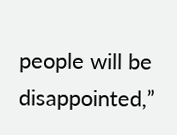people will be disappointed,”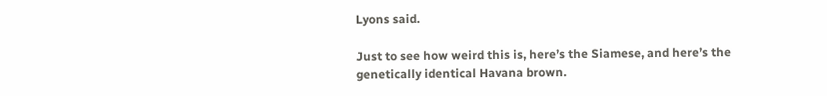Lyons said.

Just to see how weird this is, here’s the Siamese, and here’s the genetically identical Havana brown.